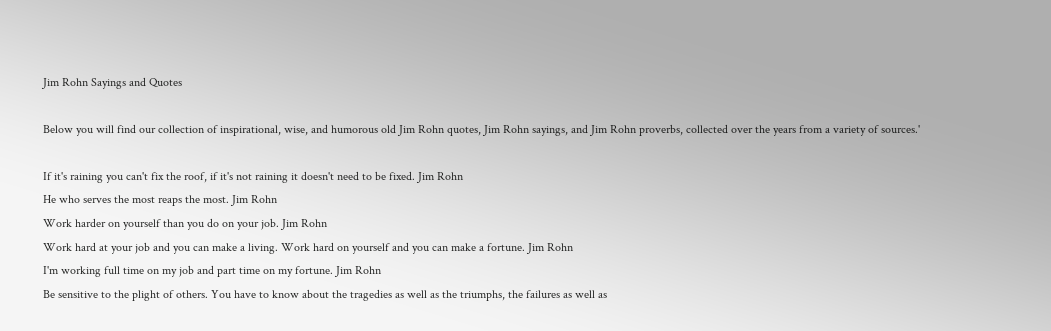Jim Rohn Sayings and Quotes

Below you will find our collection of inspirational, wise, and humorous old Jim Rohn quotes, Jim Rohn sayings, and Jim Rohn proverbs, collected over the years from a variety of sources.'

If it's raining you can't fix the roof, if it's not raining it doesn't need to be fixed. Jim Rohn
He who serves the most reaps the most. Jim Rohn
Work harder on yourself than you do on your job. Jim Rohn
Work hard at your job and you can make a living. Work hard on yourself and you can make a fortune. Jim Rohn
I'm working full time on my job and part time on my fortune. Jim Rohn
Be sensitive to the plight of others. You have to know about the tragedies as well as the triumphs, the failures as well as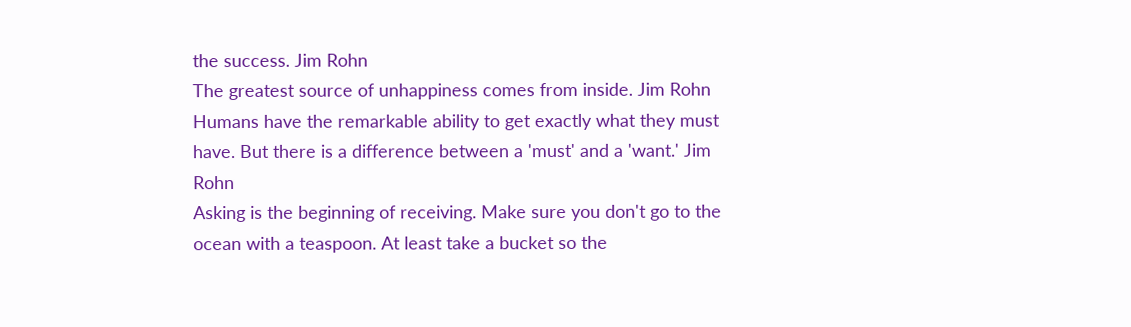the success. Jim Rohn
The greatest source of unhappiness comes from inside. Jim Rohn
Humans have the remarkable ability to get exactly what they must have. But there is a difference between a 'must' and a 'want.' Jim Rohn
Asking is the beginning of receiving. Make sure you don't go to the ocean with a teaspoon. At least take a bucket so the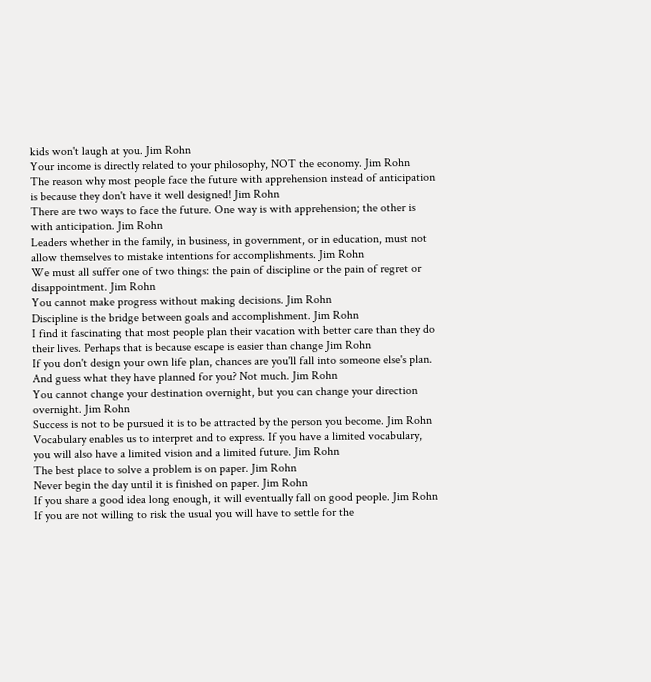kids won't laugh at you. Jim Rohn
Your income is directly related to your philosophy, NOT the economy. Jim Rohn
The reason why most people face the future with apprehension instead of anticipation is because they don't have it well designed! Jim Rohn
There are two ways to face the future. One way is with apprehension; the other is with anticipation. Jim Rohn
Leaders whether in the family, in business, in government, or in education, must not allow themselves to mistake intentions for accomplishments. Jim Rohn
We must all suffer one of two things: the pain of discipline or the pain of regret or disappointment. Jim Rohn
You cannot make progress without making decisions. Jim Rohn
Discipline is the bridge between goals and accomplishment. Jim Rohn
I find it fascinating that most people plan their vacation with better care than they do their lives. Perhaps that is because escape is easier than change Jim Rohn
If you don't design your own life plan, chances are you'll fall into someone else's plan. And guess what they have planned for you? Not much. Jim Rohn
You cannot change your destination overnight, but you can change your direction overnight. Jim Rohn
Success is not to be pursued it is to be attracted by the person you become. Jim Rohn
Vocabulary enables us to interpret and to express. If you have a limited vocabulary, you will also have a limited vision and a limited future. Jim Rohn
The best place to solve a problem is on paper. Jim Rohn
Never begin the day until it is finished on paper. Jim Rohn
If you share a good idea long enough, it will eventually fall on good people. Jim Rohn
If you are not willing to risk the usual you will have to settle for the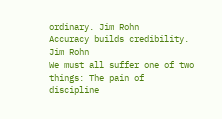ordinary. Jim Rohn
Accuracy builds credibility. Jim Rohn
We must all suffer one of two things: The pain of discipline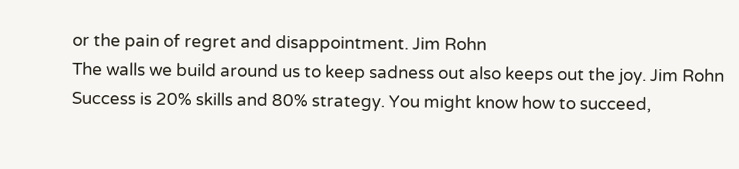or the pain of regret and disappointment. Jim Rohn
The walls we build around us to keep sadness out also keeps out the joy. Jim Rohn
Success is 20% skills and 80% strategy. You might know how to succeed,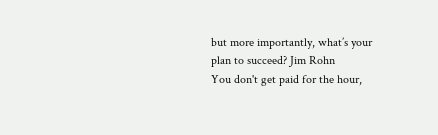but more importantly, what’s your plan to succeed? Jim Rohn
You don't get paid for the hour,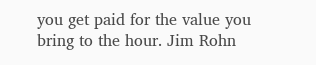you get paid for the value you bring to the hour. Jim Rohn